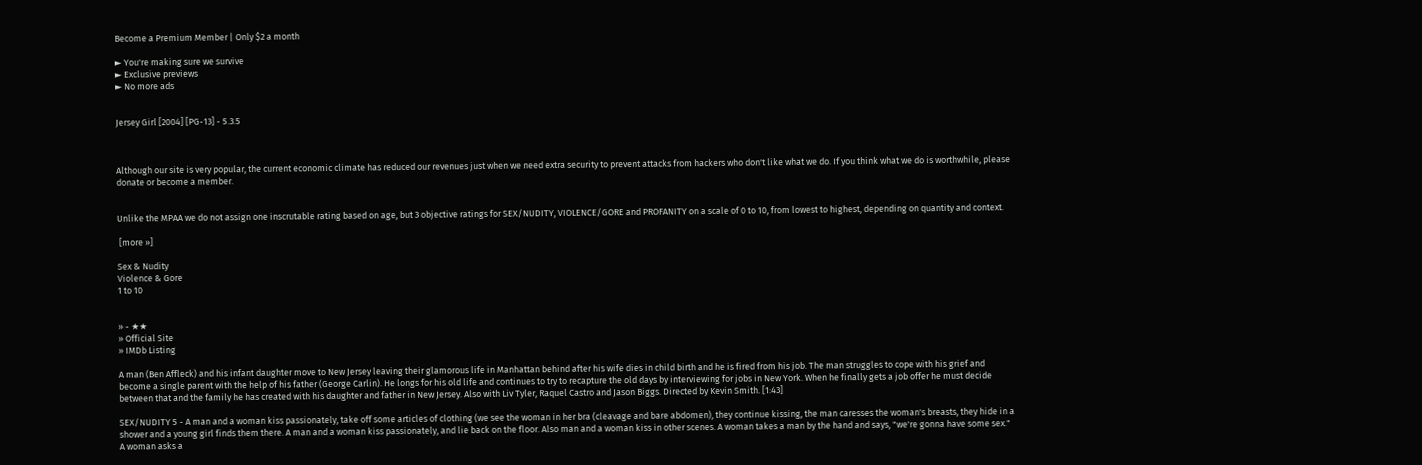Become a Premium Member | Only $2 a month

► You're making sure we survive
► Exclusive previews
► No more ads


Jersey Girl [2004] [PG-13] - 5.3.5



Although our site is very popular, the current economic climate has reduced our revenues just when we need extra security to prevent attacks from hackers who don't like what we do. If you think what we do is worthwhile, please donate or become a member.


Unlike the MPAA we do not assign one inscrutable rating based on age, but 3 objective ratings for SEX/NUDITY, VIOLENCE/GORE and PROFANITY on a scale of 0 to 10, from lowest to highest, depending on quantity and context.

 [more »]

Sex & Nudity
Violence & Gore
1 to 10


» - ★★
» Official Site
» IMDb Listing

A man (Ben Affleck) and his infant daughter move to New Jersey leaving their glamorous life in Manhattan behind after his wife dies in child birth and he is fired from his job. The man struggles to cope with his grief and become a single parent with the help of his father (George Carlin). He longs for his old life and continues to try to recapture the old days by interviewing for jobs in New York. When he finally gets a job offer he must decide between that and the family he has created with his daughter and father in New Jersey. Also with Liv Tyler, Raquel Castro and Jason Biggs. Directed by Kevin Smith. [1:43]

SEX/NUDITY 5 - A man and a woman kiss passionately, take off some articles of clothing (we see the woman in her bra (cleavage and bare abdomen), they continue kissing, the man caresses the woman's breasts, they hide in a shower and a young girl finds them there. A man and a woman kiss passionately, and lie back on the floor. Also man and a woman kiss in other scenes. A woman takes a man by the hand and says, "we're gonna have some sex." A woman asks a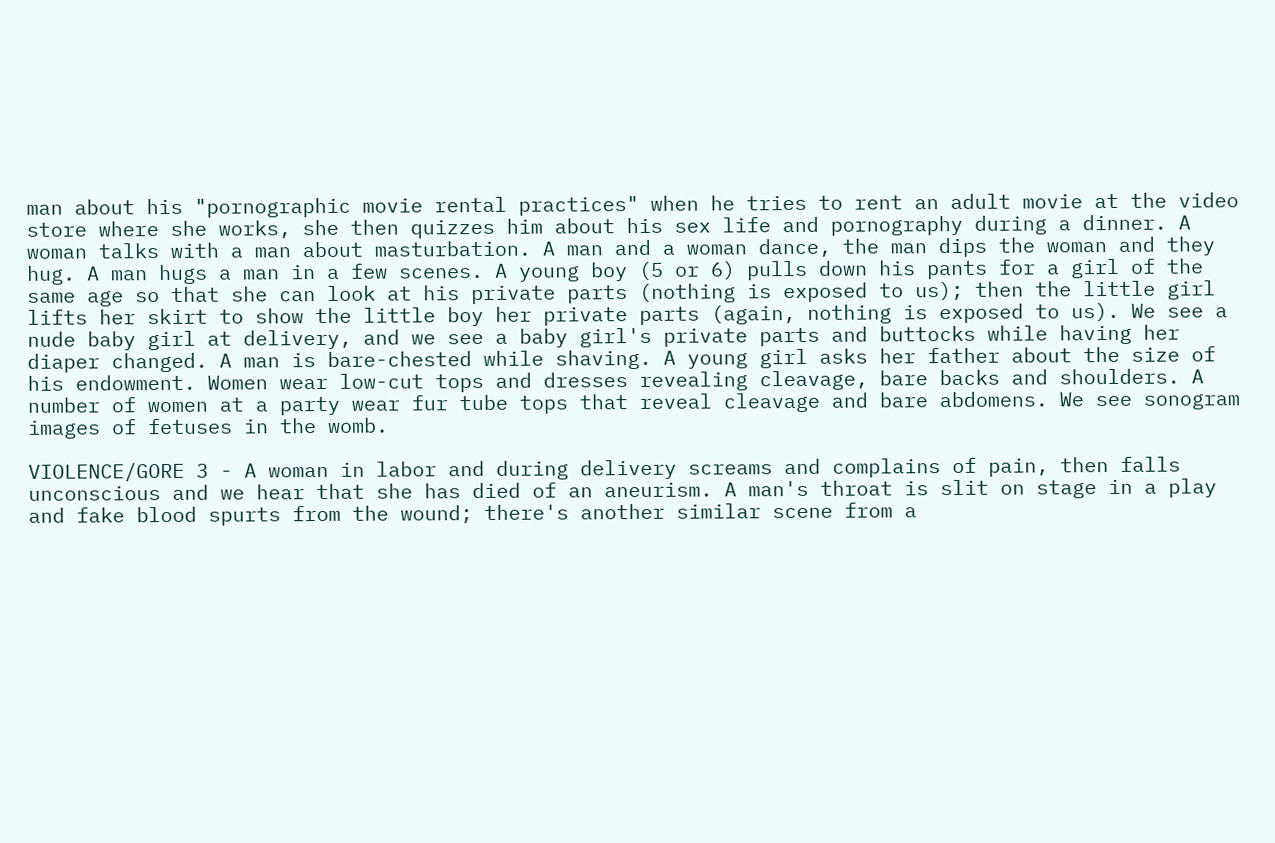man about his "pornographic movie rental practices" when he tries to rent an adult movie at the video store where she works, she then quizzes him about his sex life and pornography during a dinner. A woman talks with a man about masturbation. A man and a woman dance, the man dips the woman and they hug. A man hugs a man in a few scenes. A young boy (5 or 6) pulls down his pants for a girl of the same age so that she can look at his private parts (nothing is exposed to us); then the little girl lifts her skirt to show the little boy her private parts (again, nothing is exposed to us). We see a nude baby girl at delivery, and we see a baby girl's private parts and buttocks while having her diaper changed. A man is bare-chested while shaving. A young girl asks her father about the size of his endowment. Women wear low-cut tops and dresses revealing cleavage, bare backs and shoulders. A number of women at a party wear fur tube tops that reveal cleavage and bare abdomens. We see sonogram images of fetuses in the womb.

VIOLENCE/GORE 3 - A woman in labor and during delivery screams and complains of pain, then falls unconscious and we hear that she has died of an aneurism. A man's throat is slit on stage in a play and fake blood spurts from the wound; there's another similar scene from a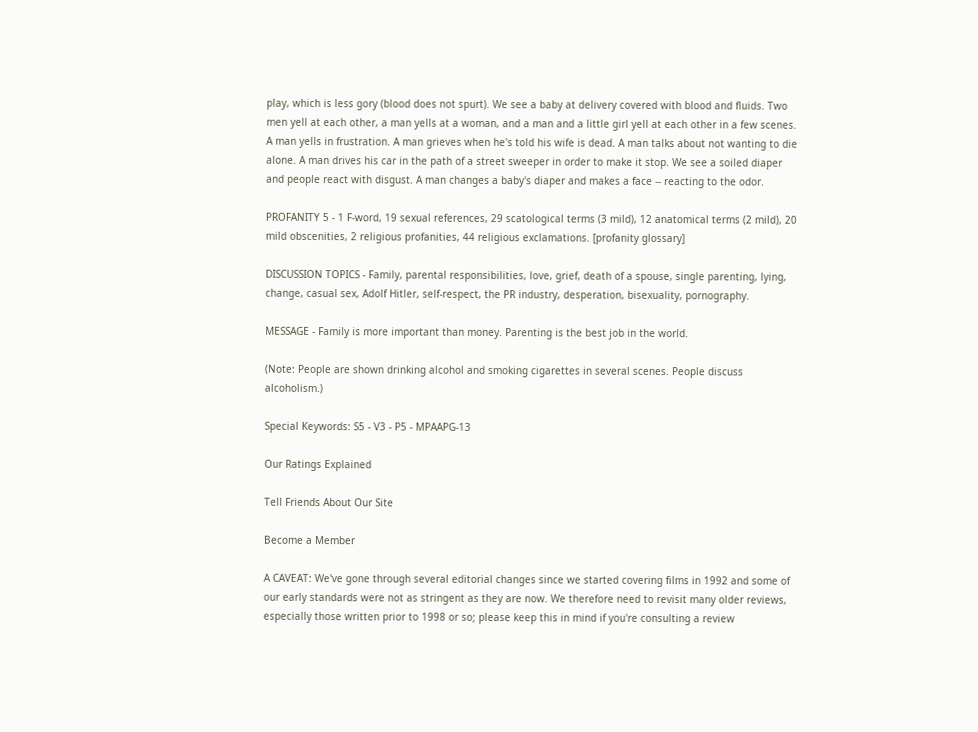play, which is less gory (blood does not spurt). We see a baby at delivery covered with blood and fluids. Two men yell at each other, a man yells at a woman, and a man and a little girl yell at each other in a few scenes. A man yells in frustration. A man grieves when he's told his wife is dead. A man talks about not wanting to die alone. A man drives his car in the path of a street sweeper in order to make it stop. We see a soiled diaper and people react with disgust. A man changes a baby's diaper and makes a face -- reacting to the odor.

PROFANITY 5 - 1 F-word, 19 sexual references, 29 scatological terms (3 mild), 12 anatomical terms (2 mild), 20 mild obscenities, 2 religious profanities, 44 religious exclamations. [profanity glossary]

DISCUSSION TOPICS - Family, parental responsibilities, love, grief, death of a spouse, single parenting, lying, change, casual sex, Adolf Hitler, self-respect, the PR industry, desperation, bisexuality, pornography.

MESSAGE - Family is more important than money. Parenting is the best job in the world.

(Note: People are shown drinking alcohol and smoking cigarettes in several scenes. People discuss alcoholism.)

Special Keywords: S5 - V3 - P5 - MPAAPG-13

Our Ratings Explained

Tell Friends About Our Site

Become a Member

A CAVEAT: We've gone through several editorial changes since we started covering films in 1992 and some of our early standards were not as stringent as they are now. We therefore need to revisit many older reviews, especially those written prior to 1998 or so; please keep this in mind if you're consulting a review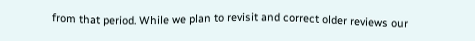from that period. While we plan to revisit and correct older reviews our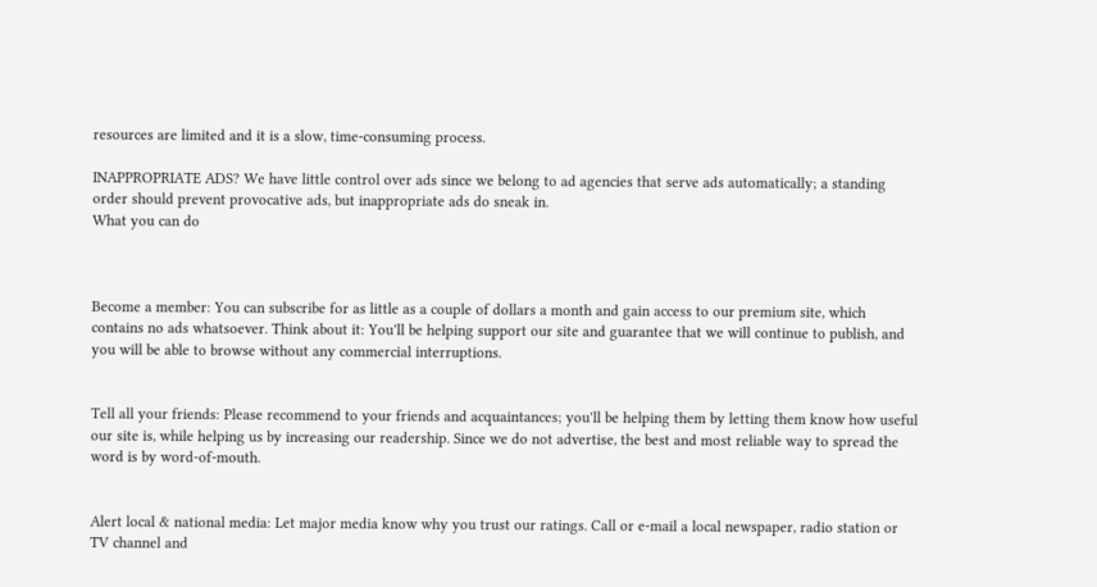resources are limited and it is a slow, time-consuming process.

INAPPROPRIATE ADS? We have little control over ads since we belong to ad agencies that serve ads automatically; a standing order should prevent provocative ads, but inappropriate ads do sneak in.
What you can do



Become a member: You can subscribe for as little as a couple of dollars a month and gain access to our premium site, which contains no ads whatsoever. Think about it: You'll be helping support our site and guarantee that we will continue to publish, and you will be able to browse without any commercial interruptions.


Tell all your friends: Please recommend to your friends and acquaintances; you'll be helping them by letting them know how useful our site is, while helping us by increasing our readership. Since we do not advertise, the best and most reliable way to spread the word is by word-of-mouth.


Alert local & national media: Let major media know why you trust our ratings. Call or e-mail a local newspaper, radio station or TV channel and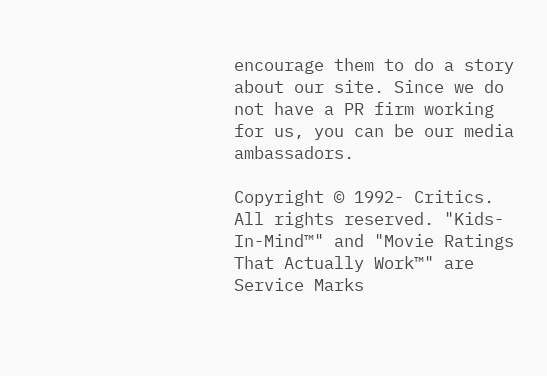encourage them to do a story about our site. Since we do not have a PR firm working for us, you can be our media ambassadors.

Copyright © 1992- Critics. All rights reserved. "Kids-In-Mind™" and "Movie Ratings That Actually Work™" are Service Marks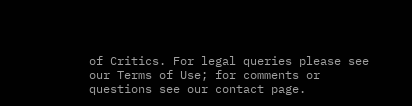of Critics. For legal queries please see our Terms of Use; for comments or questions see our contact page.